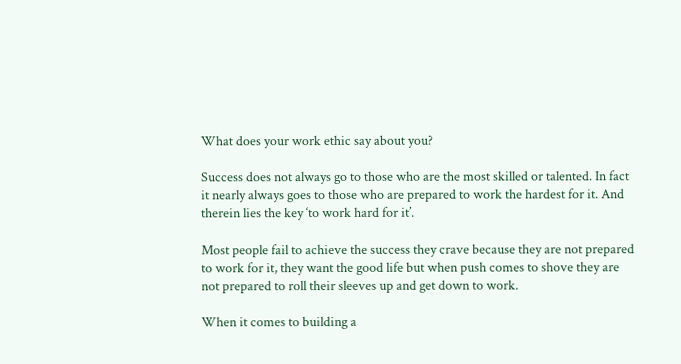What does your work ethic say about you?

Success does not always go to those who are the most skilled or talented. In fact it nearly always goes to those who are prepared to work the hardest for it. And therein lies the key ‘to work hard for it’.

Most people fail to achieve the success they crave because they are not prepared to work for it, they want the good life but when push comes to shove they are not prepared to roll their sleeves up and get down to work.

When it comes to building a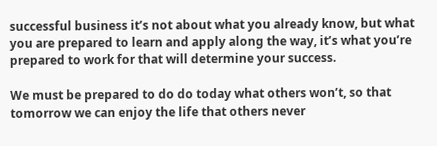successful business it’s not about what you already know, but what you are prepared to learn and apply along the way, it’s what you’re prepared to work for that will determine your success.

We must be prepared to do do today what others won’t, so that tomorrow we can enjoy the life that others never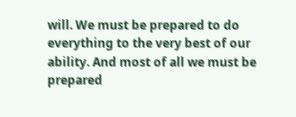will. We must be prepared to do everything to the very best of our ability. And most of all we must be prepared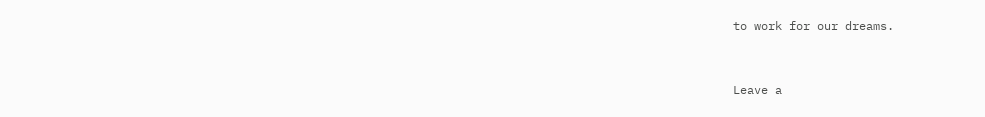to work for our dreams.


Leave a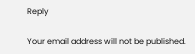Reply

Your email address will not be published.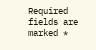Required fields are marked *